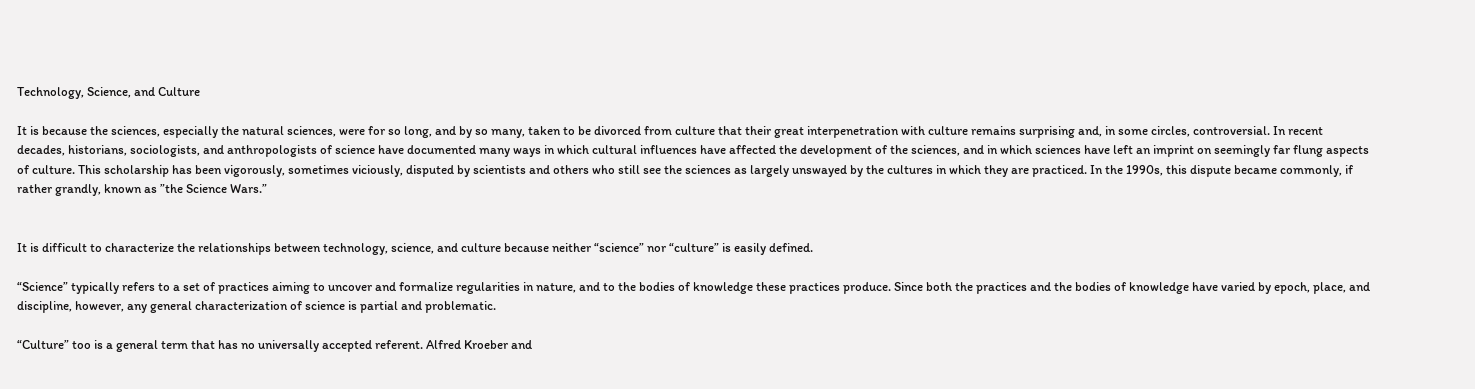Technology, Science, and Culture

It is because the sciences, especially the natural sciences, were for so long, and by so many, taken to be divorced from culture that their great interpenetration with culture remains surprising and, in some circles, controversial. In recent decades, historians, sociologists, and anthropologists of science have documented many ways in which cultural influences have affected the development of the sciences, and in which sciences have left an imprint on seemingly far flung aspects of culture. This scholarship has been vigorously, sometimes viciously, disputed by scientists and others who still see the sciences as largely unswayed by the cultures in which they are practiced. In the 1990s, this dispute became commonly, if rather grandly, known as ”the Science Wars.”


It is difficult to characterize the relationships between technology, science, and culture because neither “science” nor “culture” is easily defined.

“Science” typically refers to a set of practices aiming to uncover and formalize regularities in nature, and to the bodies of knowledge these practices produce. Since both the practices and the bodies of knowledge have varied by epoch, place, and discipline, however, any general characterization of science is partial and problematic.

“Culture” too is a general term that has no universally accepted referent. Alfred Kroeber and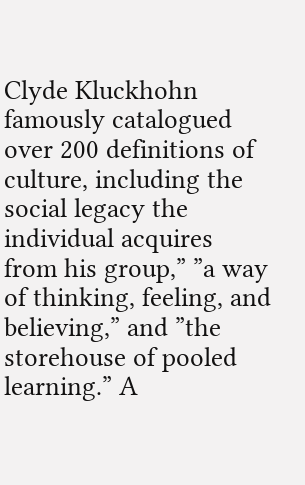Clyde Kluckhohn famously catalogued over 200 definitions of culture, including the social legacy the individual acquires from his group,” ”a way of thinking, feeling, and believing,” and ”the storehouse of pooled learning.” A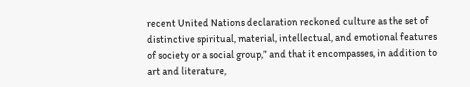recent United Nations declaration reckoned culture as the set of distinctive spiritual, material, intellectual, and emotional features of society or a social group,” and that it encompasses, in addition to art and literature,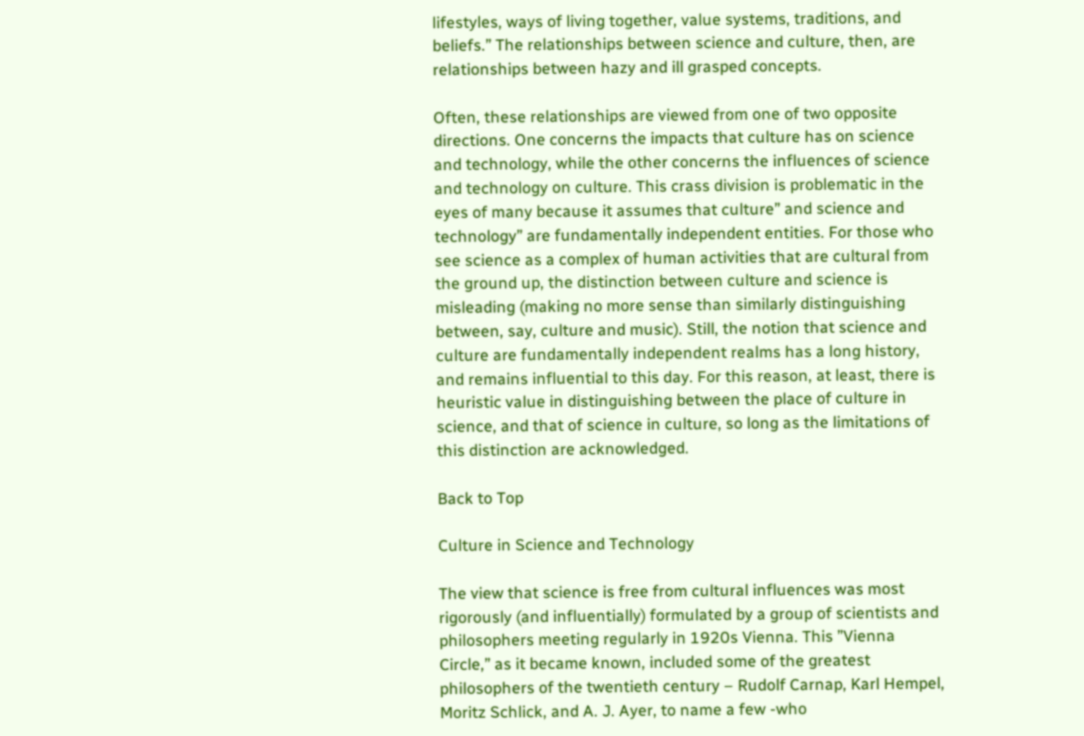lifestyles, ways of living together, value systems, traditions, and beliefs.” The relationships between science and culture, then, are relationships between hazy and ill grasped concepts.

Often, these relationships are viewed from one of two opposite directions. One concerns the impacts that culture has on science and technology, while the other concerns the influences of science and technology on culture. This crass division is problematic in the eyes of many because it assumes that culture” and science and technology” are fundamentally independent entities. For those who see science as a complex of human activities that are cultural from the ground up, the distinction between culture and science is misleading (making no more sense than similarly distinguishing between, say, culture and music). Still, the notion that science and culture are fundamentally independent realms has a long history, and remains influential to this day. For this reason, at least, there is heuristic value in distinguishing between the place of culture in science, and that of science in culture, so long as the limitations of this distinction are acknowledged.

Back to Top

Culture in Science and Technology

The view that science is free from cultural influences was most rigorously (and influentially) formulated by a group of scientists and philosophers meeting regularly in 1920s Vienna. This ”Vienna Circle,” as it became known, included some of the greatest philosophers of the twentieth century – Rudolf Carnap, Karl Hempel, Moritz Schlick, and A. J. Ayer, to name a few -who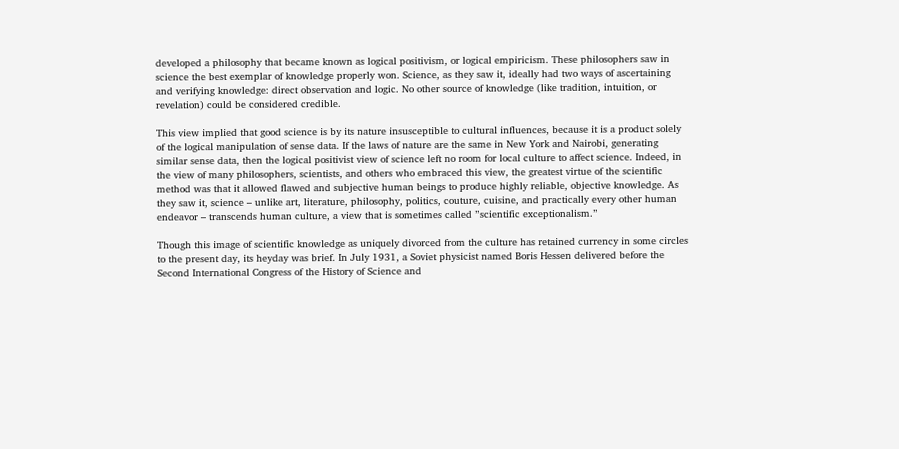developed a philosophy that became known as logical positivism, or logical empiricism. These philosophers saw in science the best exemplar of knowledge properly won. Science, as they saw it, ideally had two ways of ascertaining and verifying knowledge: direct observation and logic. No other source of knowledge (like tradition, intuition, or revelation) could be considered credible.

This view implied that good science is by its nature insusceptible to cultural influences, because it is a product solely of the logical manipulation of sense data. If the laws of nature are the same in New York and Nairobi, generating similar sense data, then the logical positivist view of science left no room for local culture to affect science. Indeed, in the view of many philosophers, scientists, and others who embraced this view, the greatest virtue of the scientific method was that it allowed flawed and subjective human beings to produce highly reliable, objective knowledge. As they saw it, science – unlike art, literature, philosophy, politics, couture, cuisine, and practically every other human endeavor – transcends human culture, a view that is sometimes called ”scientific exceptionalism.”

Though this image of scientific knowledge as uniquely divorced from the culture has retained currency in some circles to the present day, its heyday was brief. In July 1931, a Soviet physicist named Boris Hessen delivered before the Second International Congress of the History of Science and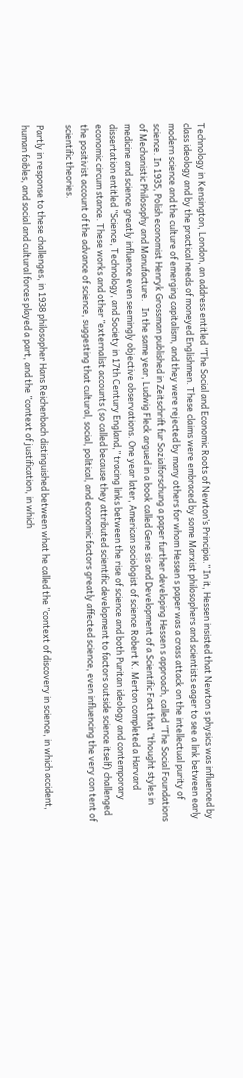Technology in Kensington, London, an address entitled ”The Social and Economic Roots of Newton’s Principia.” In it, Hessen insisted that Newton s physics was influenced by class ideology and by the practical needs of moneyed Englishmen. These claims were embraced by some Marxist philosophers and scientists eager to see a link between early modern science and the culture of emerging capitalism, and they were rejected by many others for whom Hessen s paper was a crass attack on the intellectual purity of science. In 1935, Polish economist Henryk Grossman published in Zeitschrift fur Sozialforschung a paper further developing Hessen s approach, called ”The Social Foundations of Mechanistic Philosophy and Manufacture.   In the same year, Ludwig Fleck argued in a book called Gene sis and Development of a Scientific Fact that ”thought styles in medicine and science greatly influence even seemingly objective observations. One year later, American sociologist of science Robert K. Merton completed a Harvard dissertation entitled ”Science, Technology, and Society in 17th Century England,” tracing links between the rise of science and both Puritan ideology and contemporary economic circum stance. These works and other ”externalist accounts (so called because they attributed scientific development to factors outside science itself) challenged the positivist account of the advance of science, suggesting that cultural, social, political, and economic factors greatly affected science, even influencing the very con tent of scientific theories.

Partly in response to these challenges, in 1938 philosopher Hans Reichenbach distinguished between what he called the ”context of discovery in science, in which accident, human foibles, and social and cultural forces played a part, and the ”context of justification, in which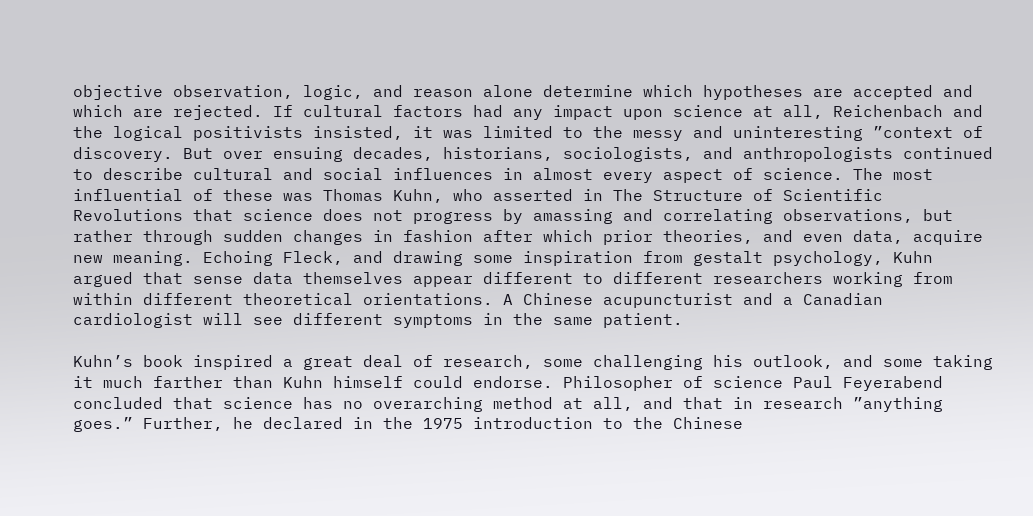objective observation, logic, and reason alone determine which hypotheses are accepted and which are rejected. If cultural factors had any impact upon science at all, Reichenbach and the logical positivists insisted, it was limited to the messy and uninteresting ”context of discovery. But over ensuing decades, historians, sociologists, and anthropologists continued to describe cultural and social influences in almost every aspect of science. The most influential of these was Thomas Kuhn, who asserted in The Structure of Scientific Revolutions that science does not progress by amassing and correlating observations, but rather through sudden changes in fashion after which prior theories, and even data, acquire new meaning. Echoing Fleck, and drawing some inspiration from gestalt psychology, Kuhn argued that sense data themselves appear different to different researchers working from within different theoretical orientations. A Chinese acupuncturist and a Canadian cardiologist will see different symptoms in the same patient.

Kuhn’s book inspired a great deal of research, some challenging his outlook, and some taking it much farther than Kuhn himself could endorse. Philosopher of science Paul Feyerabend concluded that science has no overarching method at all, and that in research ”anything goes.” Further, he declared in the 1975 introduction to the Chinese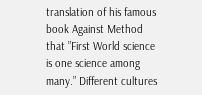translation of his famous book Against Method that ”First World science is one science among many.” Different cultures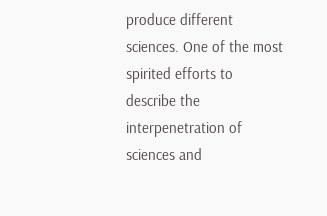produce different sciences. One of the most spirited efforts to describe the interpenetration of sciences and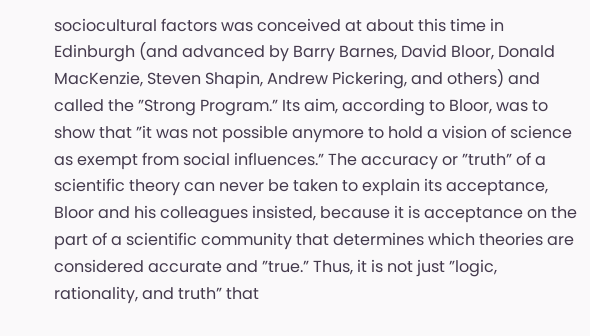sociocultural factors was conceived at about this time in Edinburgh (and advanced by Barry Barnes, David Bloor, Donald MacKenzie, Steven Shapin, Andrew Pickering, and others) and called the ”Strong Program.” Its aim, according to Bloor, was to show that ”it was not possible anymore to hold a vision of science as exempt from social influences.” The accuracy or ”truth” of a scientific theory can never be taken to explain its acceptance, Bloor and his colleagues insisted, because it is acceptance on the part of a scientific community that determines which theories are considered accurate and ”true.” Thus, it is not just ”logic, rationality, and truth” that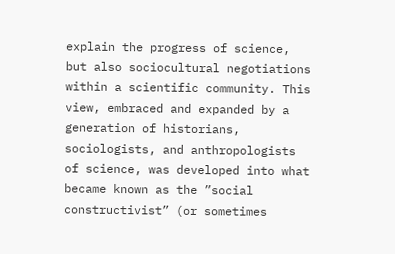explain the progress of science, but also sociocultural negotiations within a scientific community. This view, embraced and expanded by a generation of historians, sociologists, and anthropologists of science, was developed into what became known as the ”social constructivist” (or sometimes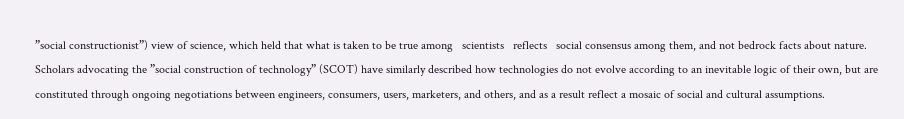”social constructionist”) view of science, which held that what is taken to be true among   scientists   reflects   social consensus among them, and not bedrock facts about nature. Scholars advocating the ”social construction of technology” (SCOT) have similarly described how technologies do not evolve according to an inevitable logic of their own, but are constituted through ongoing negotiations between engineers, consumers, users, marketers, and others, and as a result reflect a mosaic of social and cultural assumptions.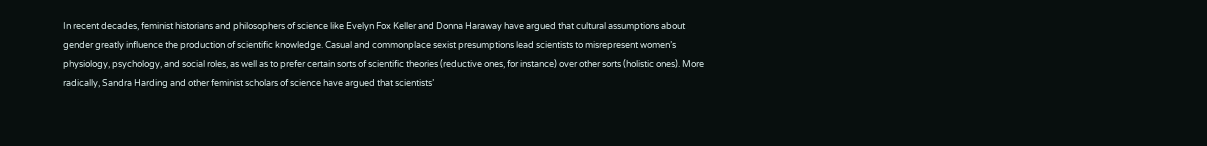In recent decades, feminist historians and philosophers of science like Evelyn Fox Keller and Donna Haraway have argued that cultural assumptions about gender greatly influence the production of scientific knowledge. Casual and commonplace sexist presumptions lead scientists to misrepresent women’s physiology, psychology, and social roles, as well as to prefer certain sorts of scientific theories (reductive ones, for instance) over other sorts (holistic ones). More radically, Sandra Harding and other feminist scholars of science have argued that scientists’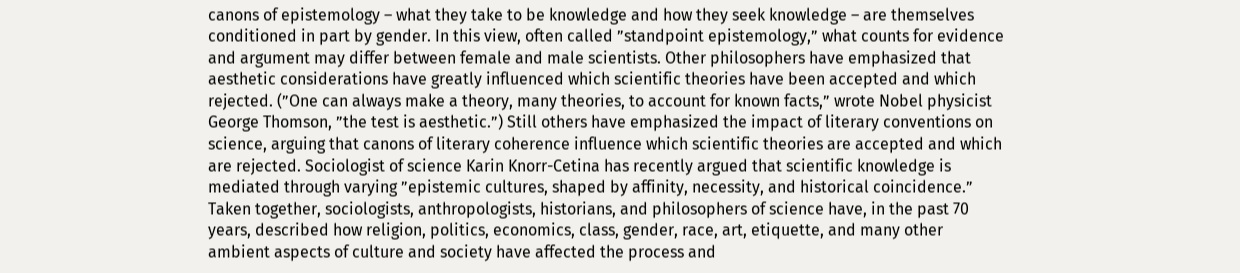canons of epistemology – what they take to be knowledge and how they seek knowledge – are themselves conditioned in part by gender. In this view, often called ”standpoint epistemology,” what counts for evidence and argument may differ between female and male scientists. Other philosophers have emphasized that aesthetic considerations have greatly influenced which scientific theories have been accepted and which rejected. (”One can always make a theory, many theories, to account for known facts,” wrote Nobel physicist George Thomson, ”the test is aesthetic.”) Still others have emphasized the impact of literary conventions on science, arguing that canons of literary coherence influence which scientific theories are accepted and which are rejected. Sociologist of science Karin Knorr-Cetina has recently argued that scientific knowledge is mediated through varying ”epistemic cultures, shaped by affinity, necessity, and historical coincidence.” Taken together, sociologists, anthropologists, historians, and philosophers of science have, in the past 70 years, described how religion, politics, economics, class, gender, race, art, etiquette, and many other ambient aspects of culture and society have affected the process and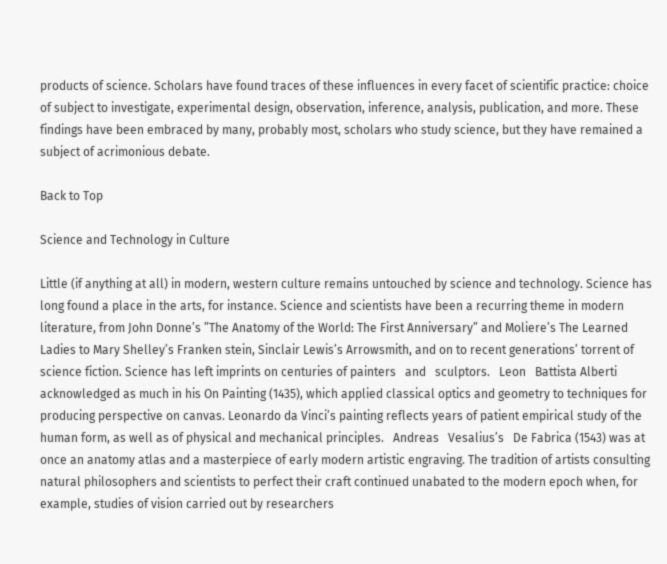products of science. Scholars have found traces of these influences in every facet of scientific practice: choice of subject to investigate, experimental design, observation, inference, analysis, publication, and more. These findings have been embraced by many, probably most, scholars who study science, but they have remained a subject of acrimonious debate.

Back to Top

Science and Technology in Culture

Little (if anything at all) in modern, western culture remains untouched by science and technology. Science has long found a place in the arts, for instance. Science and scientists have been a recurring theme in modern literature, from John Donne’s ”The Anatomy of the World: The First Anniversary” and Moliere’s The Learned Ladies to Mary Shelley’s Franken stein, Sinclair Lewis’s Arrowsmith, and on to recent generations’ torrent of science fiction. Science has left imprints on centuries of painters   and   sculptors.   Leon   Battista Alberti acknowledged as much in his On Painting (1435), which applied classical optics and geometry to techniques for producing perspective on canvas. Leonardo da Vinci’s painting reflects years of patient empirical study of the human form, as well as of physical and mechanical principles.   Andreas   Vesalius’s   De Fabrica (1543) was at once an anatomy atlas and a masterpiece of early modern artistic engraving. The tradition of artists consulting natural philosophers and scientists to perfect their craft continued unabated to the modern epoch when, for example, studies of vision carried out by researchers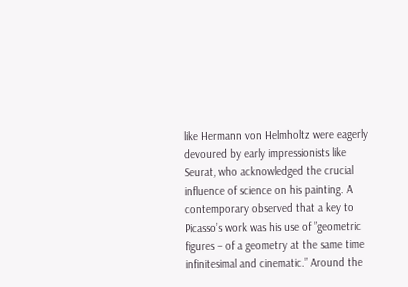like Hermann von Helmholtz were eagerly devoured by early impressionists like Seurat, who acknowledged the crucial influence of science on his painting. A contemporary observed that a key to Picasso’s work was his use of ”geometric figures – of a geometry at the same time infinitesimal and cinematic.” Around the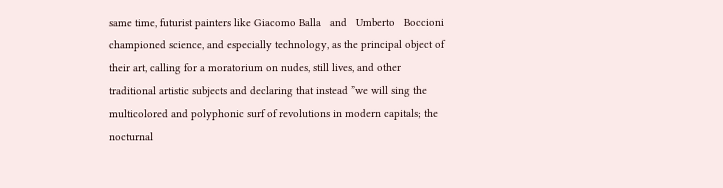same time, futurist painters like Giacomo Balla   and   Umberto   Boccioni championed science, and especially technology, as the principal object of their art, calling for a moratorium on nudes, still lives, and other traditional artistic subjects and declaring that instead ”we will sing the multicolored and polyphonic surf of revolutions in modern capitals; the nocturnal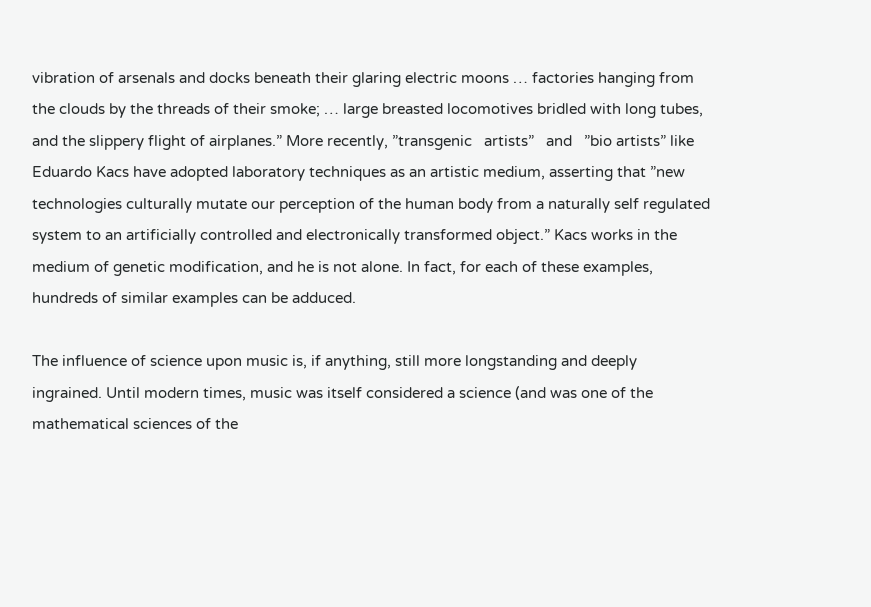vibration of arsenals and docks beneath their glaring electric moons … factories hanging from the clouds by the threads of their smoke; … large breasted locomotives bridled with long tubes, and the slippery flight of airplanes.” More recently, ”transgenic   artists”   and   ”bio artists” like Eduardo Kacs have adopted laboratory techniques as an artistic medium, asserting that ”new technologies culturally mutate our perception of the human body from a naturally self regulated system to an artificially controlled and electronically transformed object.” Kacs works in the medium of genetic modification, and he is not alone. In fact, for each of these examples, hundreds of similar examples can be adduced.

The influence of science upon music is, if anything, still more longstanding and deeply ingrained. Until modern times, music was itself considered a science (and was one of the mathematical sciences of the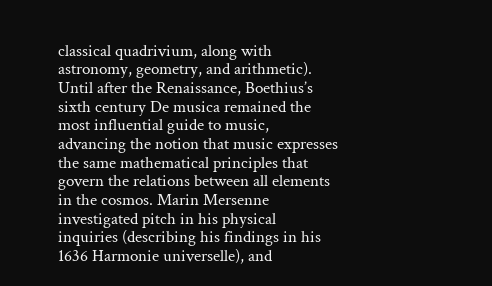classical quadrivium, along with astronomy, geometry, and arithmetic). Until after the Renaissance, Boethius’s sixth century De musica remained the most influential guide to music, advancing the notion that music expresses the same mathematical principles that govern the relations between all elements in the cosmos. Marin Mersenne investigated pitch in his physical inquiries (describing his findings in his 1636 Harmonie universelle), and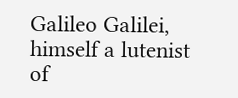Galileo Galilei, himself a lutenist of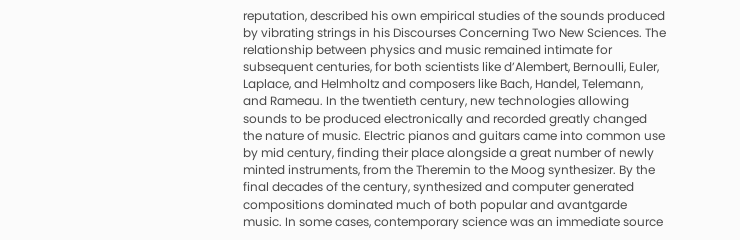reputation, described his own empirical studies of the sounds produced by vibrating strings in his Discourses Concerning Two New Sciences. The relationship between physics and music remained intimate for subsequent centuries, for both scientists like d’Alembert, Bernoulli, Euler, Laplace, and Helmholtz and composers like Bach, Handel, Telemann, and Rameau. In the twentieth century, new technologies allowing sounds to be produced electronically and recorded greatly changed the nature of music. Electric pianos and guitars came into common use by mid century, finding their place alongside a great number of newly minted instruments, from the Theremin to the Moog synthesizer. By the final decades of the century, synthesized and computer generated compositions dominated much of both popular and avantgarde music. In some cases, contemporary science was an immediate source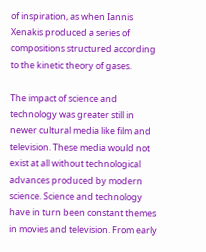of inspiration, as when Iannis Xenakis produced a series of compositions structured according to the kinetic theory of gases.

The impact of science and technology was greater still in newer cultural media like film and television. These media would not exist at all without technological advances produced by modern science. Science and technology have in turn been constant themes in movies and television. From early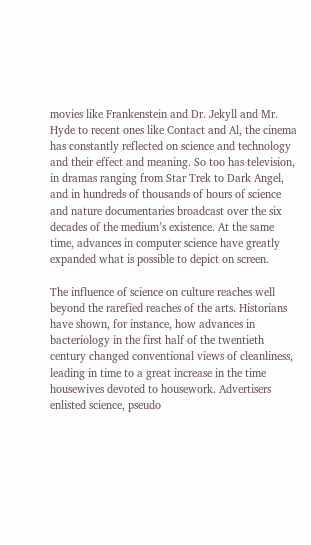movies like Frankenstein and Dr. Jekyll and Mr. Hyde to recent ones like Contact and Al, the cinema has constantly reflected on science and technology and their effect and meaning. So too has television, in dramas ranging from Star Trek to Dark Angel, and in hundreds of thousands of hours of science and nature documentaries broadcast over the six decades of the medium’s existence. At the same time, advances in computer science have greatly expanded what is possible to depict on screen.

The influence of science on culture reaches well beyond the rarefied reaches of the arts. Historians have shown, for instance, how advances in bacteriology in the first half of the twentieth century changed conventional views of cleanliness, leading in time to a great increase in the time housewives devoted to housework. Advertisers enlisted science, pseudo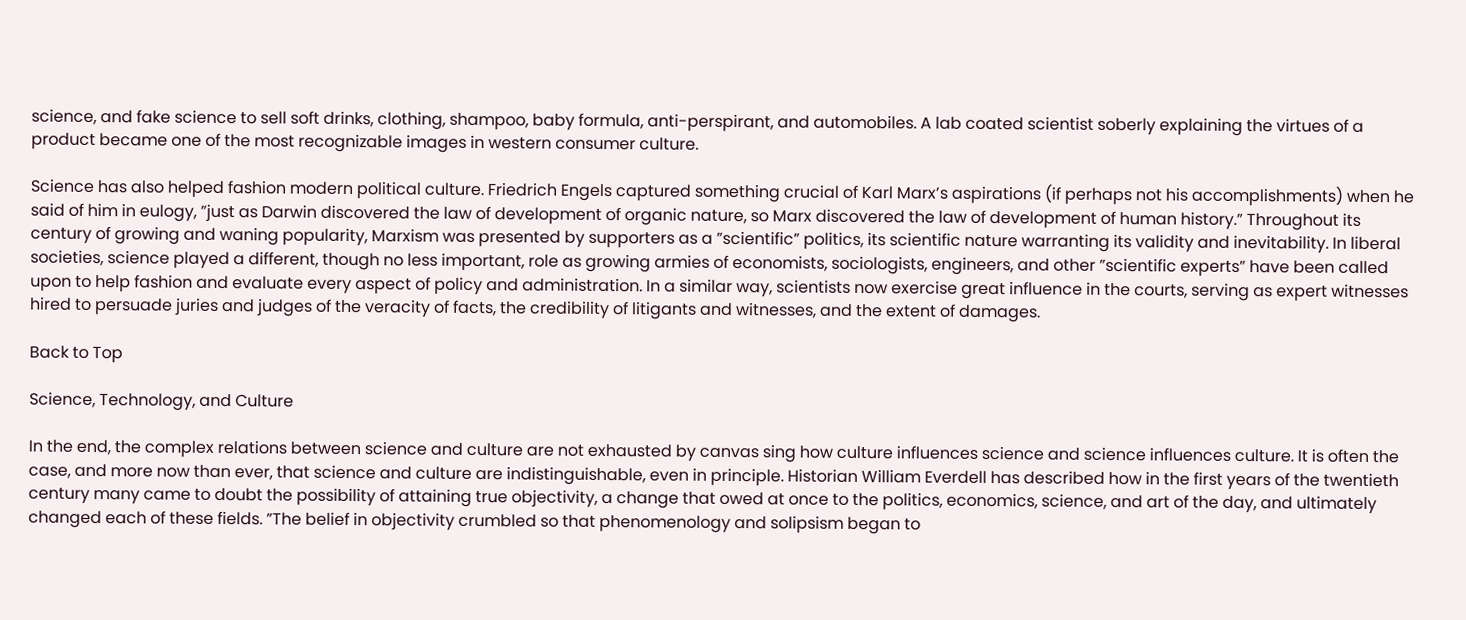science, and fake science to sell soft drinks, clothing, shampoo, baby formula, anti-perspirant, and automobiles. A lab coated scientist soberly explaining the virtues of a product became one of the most recognizable images in western consumer culture.

Science has also helped fashion modern political culture. Friedrich Engels captured something crucial of Karl Marx’s aspirations (if perhaps not his accomplishments) when he said of him in eulogy, ”just as Darwin discovered the law of development of organic nature, so Marx discovered the law of development of human history.” Throughout its century of growing and waning popularity, Marxism was presented by supporters as a ”scientific” politics, its scientific nature warranting its validity and inevitability. In liberal societies, science played a different, though no less important, role as growing armies of economists, sociologists, engineers, and other ”scientific experts” have been called upon to help fashion and evaluate every aspect of policy and administration. In a similar way, scientists now exercise great influence in the courts, serving as expert witnesses hired to persuade juries and judges of the veracity of facts, the credibility of litigants and witnesses, and the extent of damages.

Back to Top

Science, Technology, and Culture

In the end, the complex relations between science and culture are not exhausted by canvas sing how culture influences science and science influences culture. It is often the case, and more now than ever, that science and culture are indistinguishable, even in principle. Historian William Everdell has described how in the first years of the twentieth century many came to doubt the possibility of attaining true objectivity, a change that owed at once to the politics, economics, science, and art of the day, and ultimately changed each of these fields. ”The belief in objectivity crumbled so that phenomenology and solipsism began to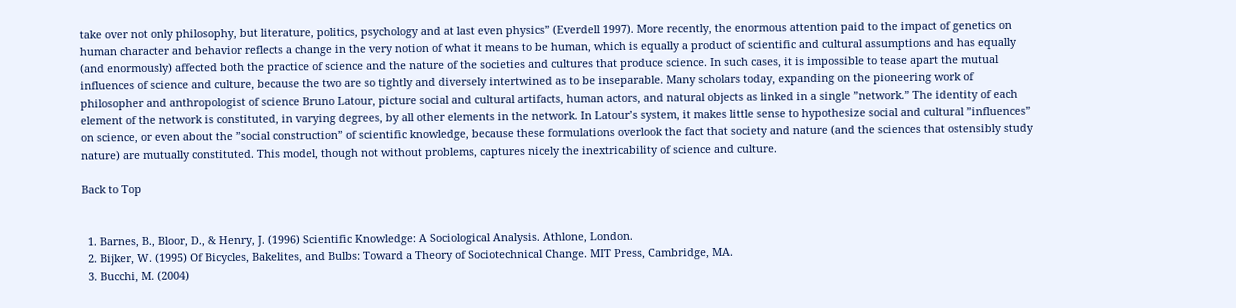take over not only philosophy, but literature, politics, psychology and at last even physics” (Everdell 1997). More recently, the enormous attention paid to the impact of genetics on human character and behavior reflects a change in the very notion of what it means to be human, which is equally a product of scientific and cultural assumptions and has equally (and enormously) affected both the practice of science and the nature of the societies and cultures that produce science. In such cases, it is impossible to tease apart the mutual influences of science and culture, because the two are so tightly and diversely intertwined as to be inseparable. Many scholars today, expanding on the pioneering work of philosopher and anthropologist of science Bruno Latour, picture social and cultural artifacts, human actors, and natural objects as linked in a single ”network.” The identity of each element of the network is constituted, in varying degrees, by all other elements in the network. In Latour’s system, it makes little sense to hypothesize social and cultural ”influences” on science, or even about the ”social construction” of scientific knowledge, because these formulations overlook the fact that society and nature (and the sciences that ostensibly study nature) are mutually constituted. This model, though not without problems, captures nicely the inextricability of science and culture.

Back to Top


  1. Barnes, B., Bloor, D., & Henry, J. (1996) Scientific Knowledge: A Sociological Analysis. Athlone, London.
  2. Bijker, W. (1995) Of Bicycles, Bakelites, and Bulbs: Toward a Theory of Sociotechnical Change. MIT Press, Cambridge, MA.
  3. Bucchi, M. (2004)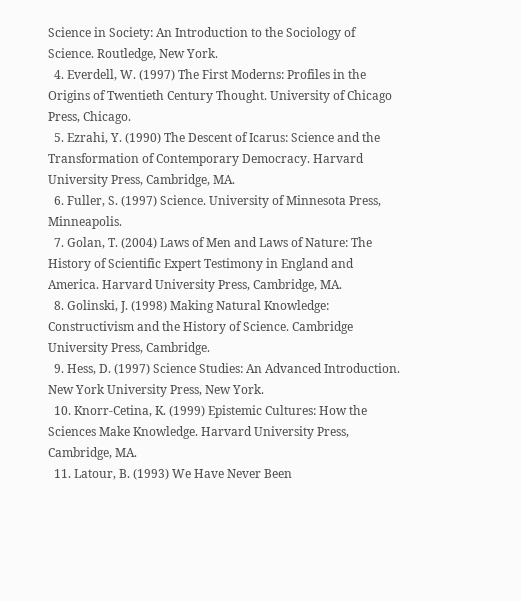Science in Society: An Introduction to the Sociology of Science. Routledge, New York.
  4. Everdell, W. (1997) The First Moderns: Profiles in the Origins of Twentieth Century Thought. University of Chicago Press, Chicago.
  5. Ezrahi, Y. (1990) The Descent of Icarus: Science and the Transformation of Contemporary Democracy. Harvard University Press, Cambridge, MA.
  6. Fuller, S. (1997) Science. University of Minnesota Press, Minneapolis.
  7. Golan, T. (2004) Laws of Men and Laws of Nature: The History of Scientific Expert Testimony in England and America. Harvard University Press, Cambridge, MA.
  8. Golinski, J. (1998) Making Natural Knowledge: Constructivism and the History of Science. Cambridge University Press, Cambridge.
  9. Hess, D. (1997) Science Studies: An Advanced Introduction. New York University Press, New York.
  10. Knorr-Cetina, K. (1999) Epistemic Cultures: How the Sciences Make Knowledge. Harvard University Press, Cambridge, MA.
  11. Latour, B. (1993) We Have Never Been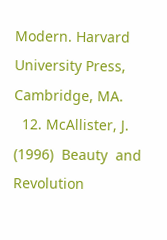Modern. Harvard University Press, Cambridge, MA.
  12. McAllister, J. (1996)  Beauty  and Revolution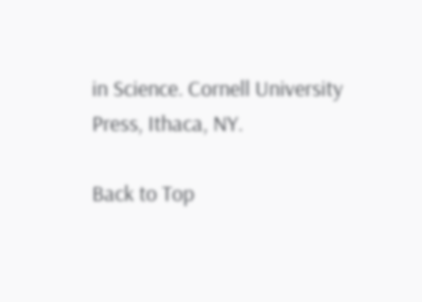in Science. Cornell University Press, Ithaca, NY.

Back to Top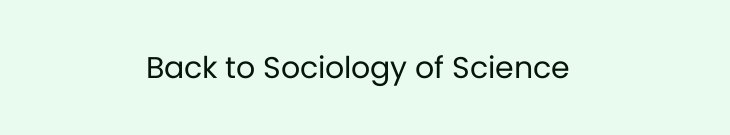Back to Sociology of Science